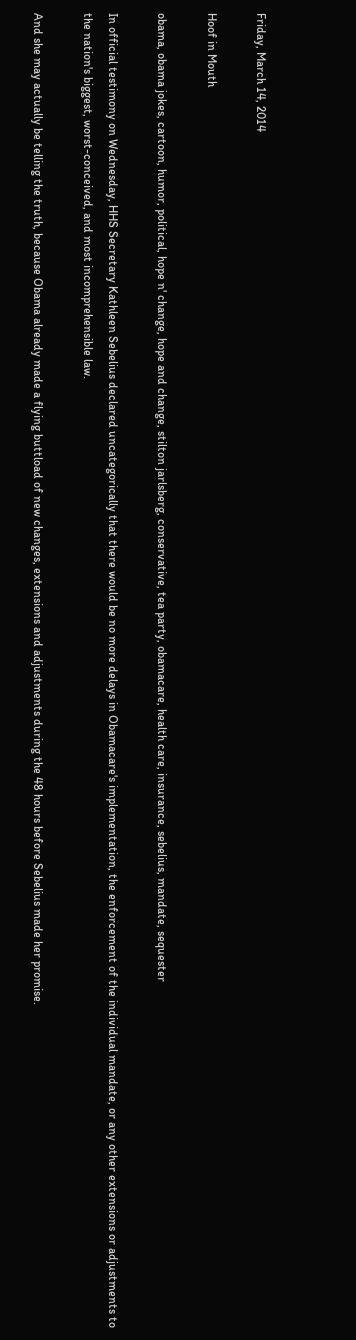Friday, March 14, 2014

Hoof in Mouth

obama, obama jokes, cartoon, humor, political, hope n' change, hope and change, stilton jarlsberg, conservative, tea party, obamacare, health care, insurance, sebelius, mandate, sequester

In official testimony on Wednesday, HHS Secretary Kathleen Sebelius declared uncategorically that there would be no more delays in Obamacare's implementation, the enforcement of the individual mandate, or any other extensions or adjustments to the nation's biggest, worst-conceived, and most incomprehensible law.

And she may actually be telling the truth, because Obama already made a flying buttload of new changes, extensions and adjustments during the 48 hours before Sebelius made her promise.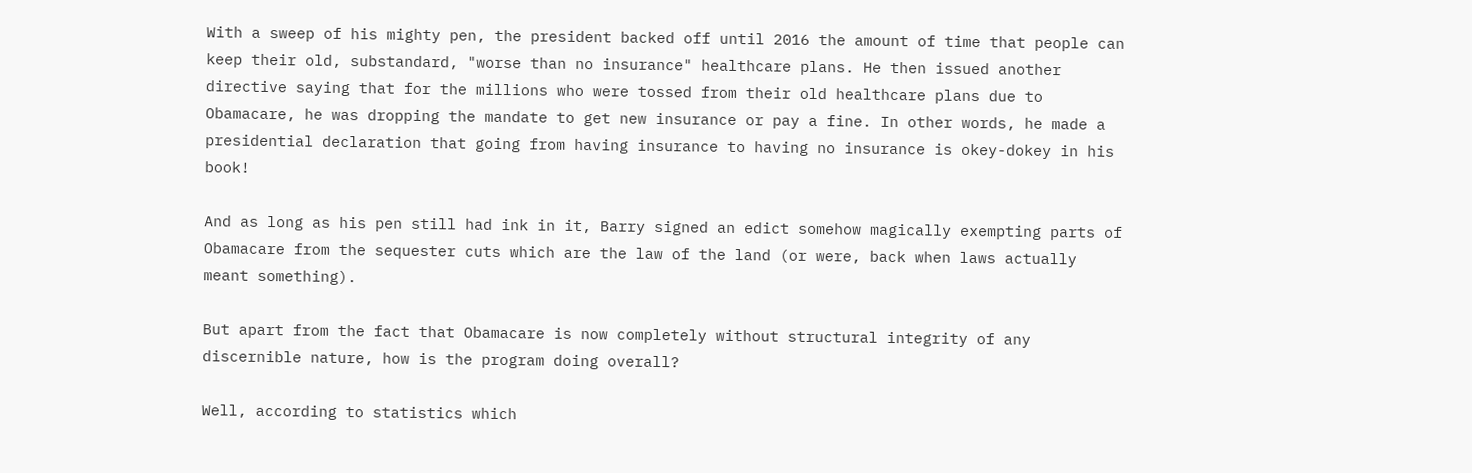With a sweep of his mighty pen, the president backed off until 2016 the amount of time that people can keep their old, substandard, "worse than no insurance" healthcare plans. He then issued another directive saying that for the millions who were tossed from their old healthcare plans due to Obamacare, he was dropping the mandate to get new insurance or pay a fine. In other words, he made a presidential declaration that going from having insurance to having no insurance is okey-dokey in his book!

And as long as his pen still had ink in it, Barry signed an edict somehow magically exempting parts of Obamacare from the sequester cuts which are the law of the land (or were, back when laws actually meant something).

But apart from the fact that Obamacare is now completely without structural integrity of any discernible nature, how is the program doing overall?

Well, according to statistics which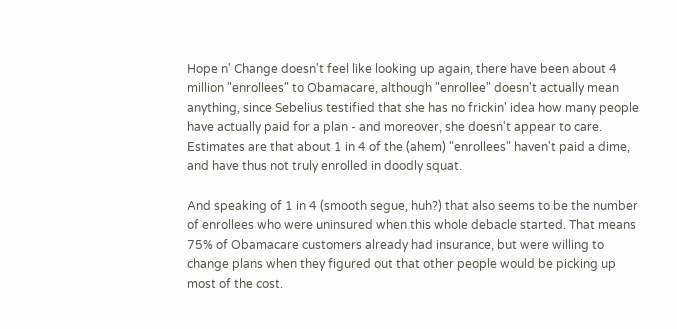Hope n' Change doesn't feel like looking up again, there have been about 4 million "enrollees" to Obamacare, although "enrollee" doesn't actually mean anything, since Sebelius testified that she has no frickin' idea how many people have actually paid for a plan - and moreover, she doesn't appear to care. Estimates are that about 1 in 4 of the (ahem) "enrollees" haven't paid a dime, and have thus not truly enrolled in doodly squat.

And speaking of 1 in 4 (smooth segue, huh?) that also seems to be the number of enrollees who were uninsured when this whole debacle started. That means 75% of Obamacare customers already had insurance, but were willing to change plans when they figured out that other people would be picking up most of the cost.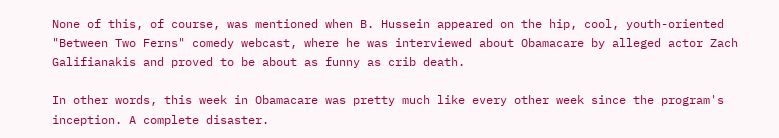None of this, of course, was mentioned when B. Hussein appeared on the hip, cool, youth-oriented "Between Two Ferns" comedy webcast, where he was interviewed about Obamacare by alleged actor Zach Galifianakis and proved to be about as funny as crib death.

In other words, this week in Obamacare was pretty much like every other week since the program's inception. A complete disaster.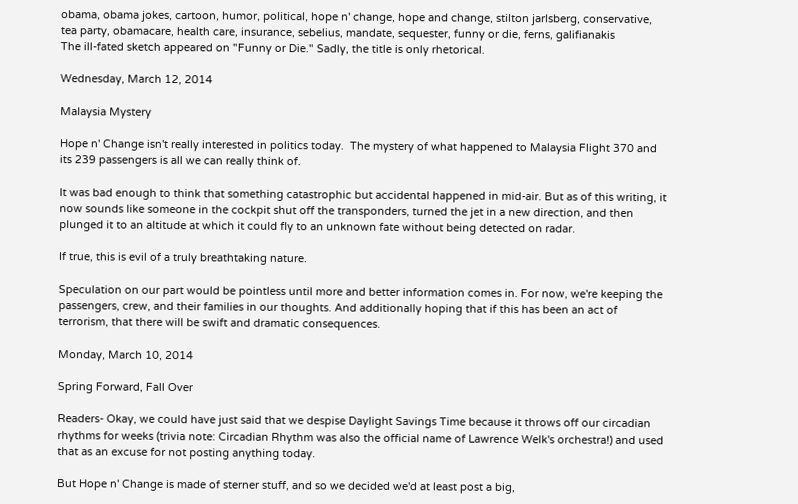obama, obama jokes, cartoon, humor, political, hope n' change, hope and change, stilton jarlsberg, conservative, tea party, obamacare, health care, insurance, sebelius, mandate, sequester, funny or die, ferns, galifianakis
The ill-fated sketch appeared on "Funny or Die." Sadly, the title is only rhetorical.

Wednesday, March 12, 2014

Malaysia Mystery

Hope n' Change isn't really interested in politics today.  The mystery of what happened to Malaysia Flight 370 and its 239 passengers is all we can really think of.

It was bad enough to think that something catastrophic but accidental happened in mid-air. But as of this writing, it now sounds like someone in the cockpit shut off the transponders, turned the jet in a new direction, and then plunged it to an altitude at which it could fly to an unknown fate without being detected on radar.

If true, this is evil of a truly breathtaking nature.

Speculation on our part would be pointless until more and better information comes in. For now, we're keeping the passengers, crew, and their families in our thoughts. And additionally hoping that if this has been an act of terrorism, that there will be swift and dramatic consequences.

Monday, March 10, 2014

Spring Forward, Fall Over

Readers- Okay, we could have just said that we despise Daylight Savings Time because it throws off our circadian rhythms for weeks (trivia note: Circadian Rhythm was also the official name of Lawrence Welk's orchestra!) and used that as an excuse for not posting anything today.

But Hope n' Change is made of sterner stuff, and so we decided we'd at least post a big,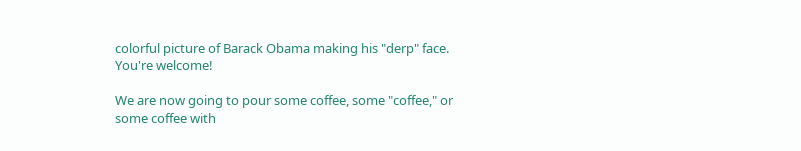colorful picture of Barack Obama making his "derp" face. You're welcome!

We are now going to pour some coffee, some "coffee," or some coffee with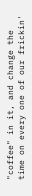"coffee" in it, and change the time on every one of our frickin'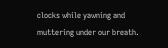clocks while yawning and muttering under our breath.